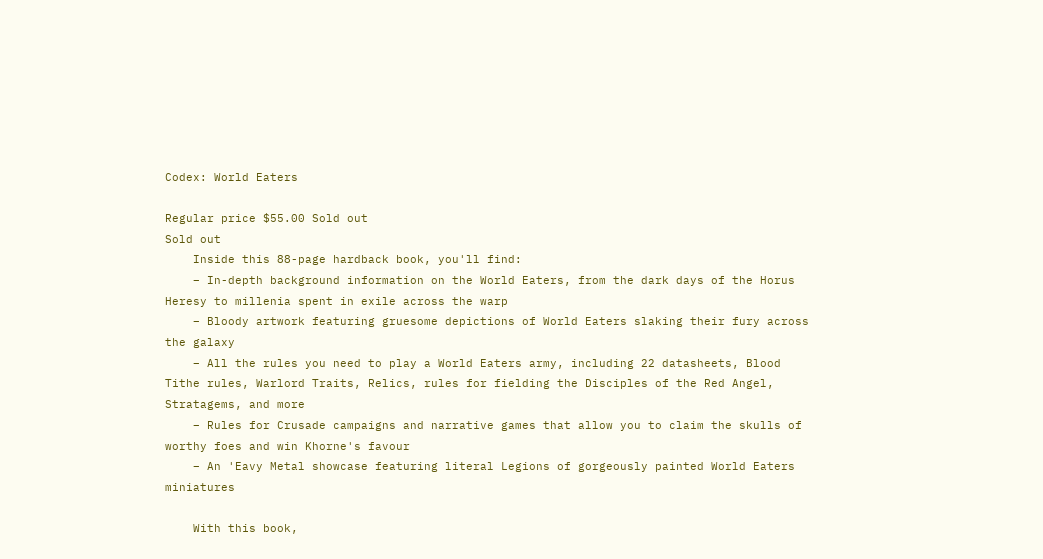Codex: World Eaters

Regular price $55.00 Sold out
Sold out
    Inside this 88-page hardback book, you'll find:
    – In-depth background information on the World Eaters, from the dark days of the Horus Heresy to millenia spent in exile across the warp
    – Bloody artwork featuring gruesome depictions of World Eaters slaking their fury across the galaxy
    – All the rules you need to play a World Eaters army, including 22 datasheets, Blood Tithe rules, Warlord Traits, Relics, rules for fielding the Disciples of the Red Angel, Stratagems, and more
    – Rules for Crusade campaigns and narrative games that allow you to claim the skulls of worthy foes and win Khorne's favour
    – An 'Eavy Metal showcase featuring literal Legions of gorgeously painted World Eaters miniatures

    With this book,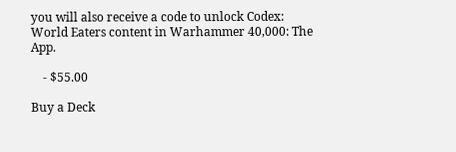you will also receive a code to unlock Codex: World Eaters content in Warhammer 40,000: The App.

    - $55.00

Buy a Deck